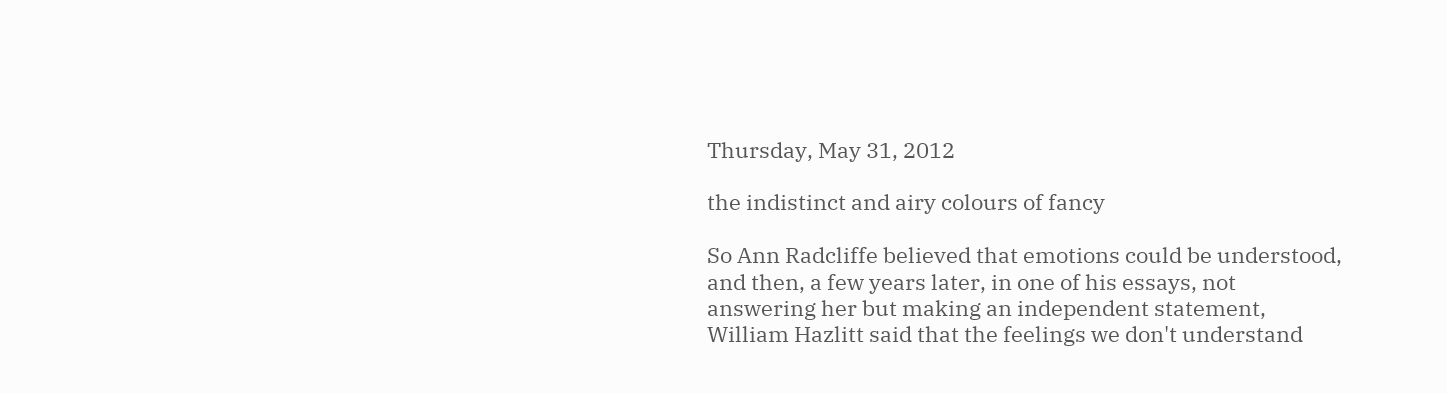Thursday, May 31, 2012

the indistinct and airy colours of fancy

So Ann Radcliffe believed that emotions could be understood, and then, a few years later, in one of his essays, not answering her but making an independent statement, William Hazlitt said that the feelings we don't understand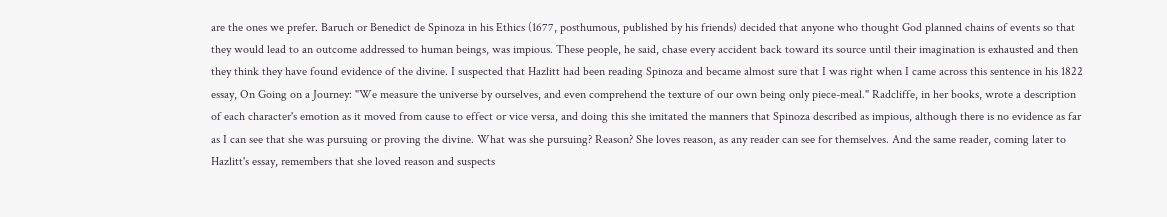are the ones we prefer. Baruch or Benedict de Spinoza in his Ethics (1677, posthumous, published by his friends) decided that anyone who thought God planned chains of events so that they would lead to an outcome addressed to human beings, was impious. These people, he said, chase every accident back toward its source until their imagination is exhausted and then they think they have found evidence of the divine. I suspected that Hazlitt had been reading Spinoza and became almost sure that I was right when I came across this sentence in his 1822 essay, On Going on a Journey: "We measure the universe by ourselves, and even comprehend the texture of our own being only piece-meal." Radcliffe, in her books, wrote a description of each character's emotion as it moved from cause to effect or vice versa, and doing this she imitated the manners that Spinoza described as impious, although there is no evidence as far as I can see that she was pursuing or proving the divine. What was she pursuing? Reason? She loves reason, as any reader can see for themselves. And the same reader, coming later to Hazlitt's essay, remembers that she loved reason and suspects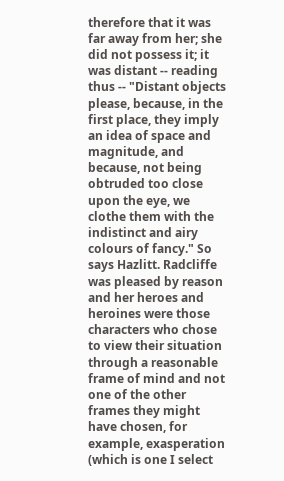therefore that it was far away from her; she did not possess it; it was distant -- reading thus -- "Distant objects please, because, in the first place, they imply an idea of space and magnitude, and because, not being obtruded too close upon the eye, we clothe them with the indistinct and airy colours of fancy." So says Hazlitt. Radcliffe was pleased by reason and her heroes and heroines were those characters who chose to view their situation through a reasonable frame of mind and not one of the other frames they might have chosen, for example, exasperation (which is one I select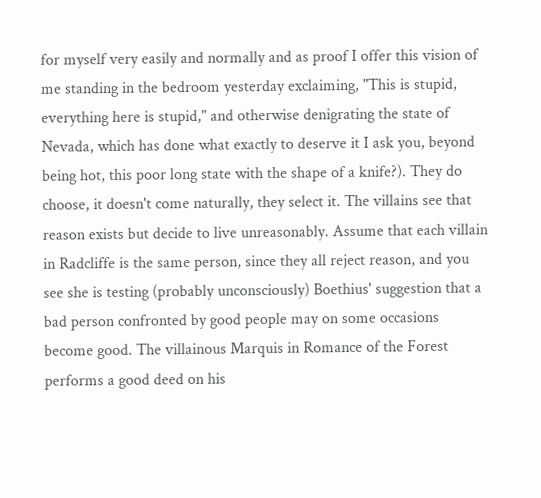for myself very easily and normally and as proof I offer this vision of me standing in the bedroom yesterday exclaiming, "This is stupid, everything here is stupid," and otherwise denigrating the state of Nevada, which has done what exactly to deserve it I ask you, beyond being hot, this poor long state with the shape of a knife?). They do choose, it doesn't come naturally, they select it. The villains see that reason exists but decide to live unreasonably. Assume that each villain in Radcliffe is the same person, since they all reject reason, and you see she is testing (probably unconsciously) Boethius' suggestion that a bad person confronted by good people may on some occasions become good. The villainous Marquis in Romance of the Forest performs a good deed on his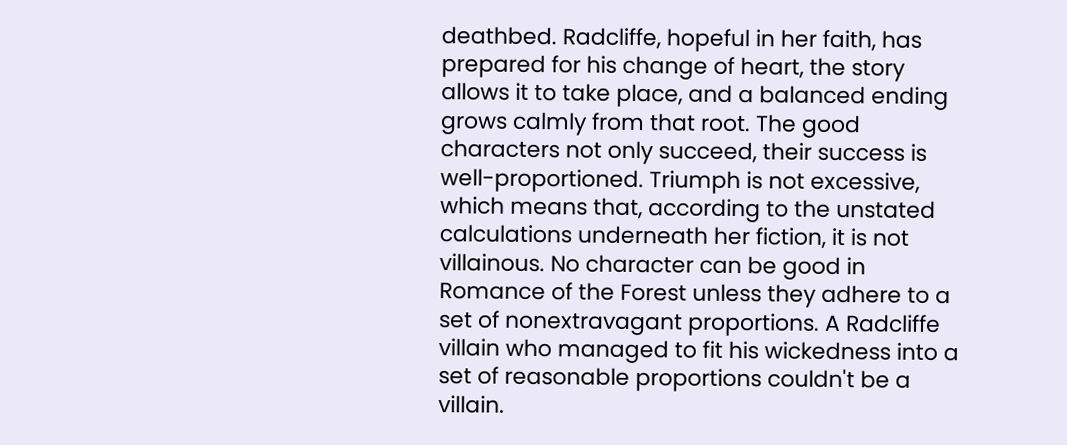deathbed. Radcliffe, hopeful in her faith, has prepared for his change of heart, the story allows it to take place, and a balanced ending grows calmly from that root. The good characters not only succeed, their success is well-proportioned. Triumph is not excessive, which means that, according to the unstated calculations underneath her fiction, it is not villainous. No character can be good in Romance of the Forest unless they adhere to a set of nonextravagant proportions. A Radcliffe villain who managed to fit his wickedness into a set of reasonable proportions couldn't be a villain.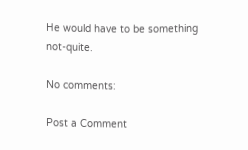He would have to be something not-quite.

No comments:

Post a Comment